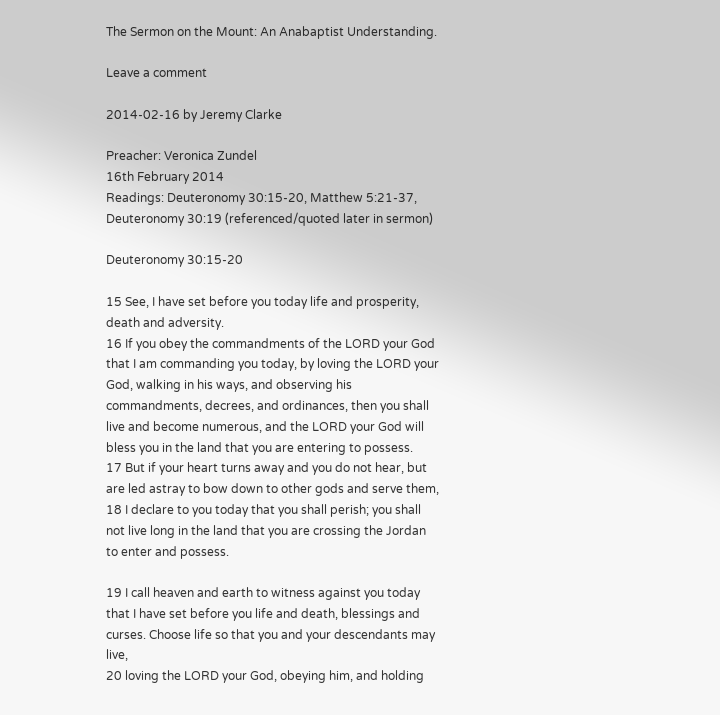The Sermon on the Mount: An Anabaptist Understanding.

Leave a comment

2014-02-16 by Jeremy Clarke

Preacher: Veronica Zundel
16th February 2014
Readings: Deuteronomy 30:15-20, Matthew 5:21-37,
Deuteronomy 30:19 (referenced/quoted later in sermon)

Deuteronomy 30:15-20

15 See, I have set before you today life and prosperity, death and adversity.
16 If you obey the commandments of the LORD your God that I am commanding you today, by loving the LORD your God, walking in his ways, and observing his commandments, decrees, and ordinances, then you shall live and become numerous, and the LORD your God will bless you in the land that you are entering to possess.
17 But if your heart turns away and you do not hear, but are led astray to bow down to other gods and serve them,
18 I declare to you today that you shall perish; you shall not live long in the land that you are crossing the Jordan to enter and possess.

19 I call heaven and earth to witness against you today that I have set before you life and death, blessings and curses. Choose life so that you and your descendants may live,
20 loving the LORD your God, obeying him, and holding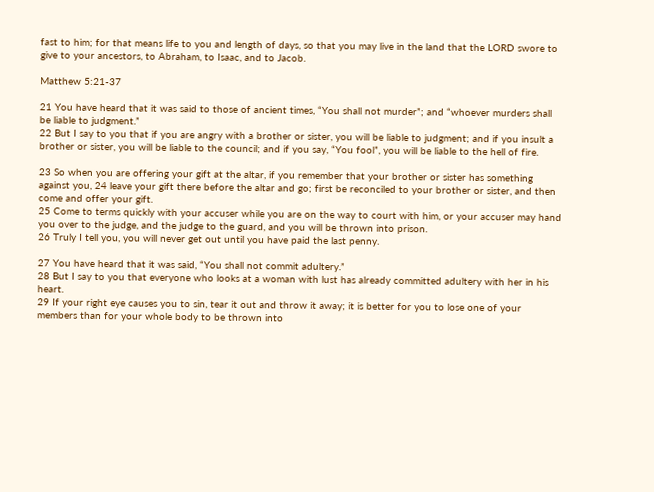fast to him; for that means life to you and length of days, so that you may live in the land that the LORD swore to give to your ancestors, to Abraham, to Isaac, and to Jacob.

Matthew 5:21-37

21 You have heard that it was said to those of ancient times, “You shall not murder”; and “whoever murders shall be liable to judgment.”
22 But I say to you that if you are angry with a brother or sister, you will be liable to judgment; and if you insult a brother or sister, you will be liable to the council; and if you say, “You fool”, you will be liable to the hell of fire.

23 So when you are offering your gift at the altar, if you remember that your brother or sister has something against you, 24 leave your gift there before the altar and go; first be reconciled to your brother or sister, and then come and offer your gift.
25 Come to terms quickly with your accuser while you are on the way to court with him, or your accuser may hand you over to the judge, and the judge to the guard, and you will be thrown into prison.
26 Truly I tell you, you will never get out until you have paid the last penny.

27 You have heard that it was said, “You shall not commit adultery.”
28 But I say to you that everyone who looks at a woman with lust has already committed adultery with her in his heart.
29 If your right eye causes you to sin, tear it out and throw it away; it is better for you to lose one of your members than for your whole body to be thrown into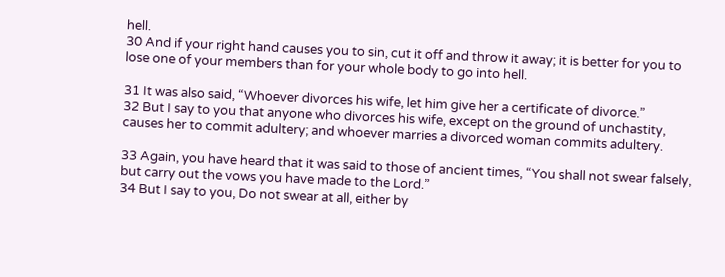hell.
30 And if your right hand causes you to sin, cut it off and throw it away; it is better for you to lose one of your members than for your whole body to go into hell.

31 It was also said, “Whoever divorces his wife, let him give her a certificate of divorce.”
32 But I say to you that anyone who divorces his wife, except on the ground of unchastity, causes her to commit adultery; and whoever marries a divorced woman commits adultery.

33 Again, you have heard that it was said to those of ancient times, “You shall not swear falsely, but carry out the vows you have made to the Lord.”
34 But I say to you, Do not swear at all, either by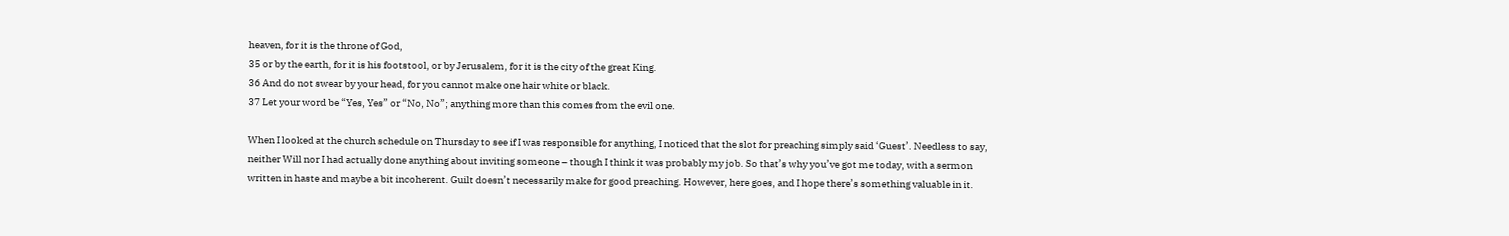heaven, for it is the throne of God,
35 or by the earth, for it is his footstool, or by Jerusalem, for it is the city of the great King.
36 And do not swear by your head, for you cannot make one hair white or black.
37 Let your word be “Yes, Yes” or “No, No”; anything more than this comes from the evil one.

When I looked at the church schedule on Thursday to see if I was responsible for anything, I noticed that the slot for preaching simply said ‘Guest’. Needless to say, neither Will nor I had actually done anything about inviting someone – though I think it was probably my job. So that’s why you’ve got me today, with a sermon written in haste and maybe a bit incoherent. Guilt doesn’t necessarily make for good preaching. However, here goes, and I hope there’s something valuable in it.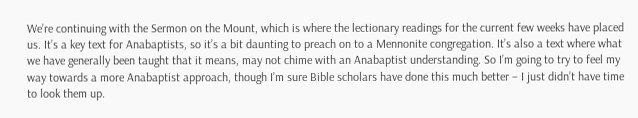We’re continuing with the Sermon on the Mount, which is where the lectionary readings for the current few weeks have placed us. It’s a key text for Anabaptists, so it’s a bit daunting to preach on to a Mennonite congregation. It’s also a text where what we have generally been taught that it means, may not chime with an Anabaptist understanding. So I’m going to try to feel my way towards a more Anabaptist approach, though I’m sure Bible scholars have done this much better – I just didn’t have time to look them up.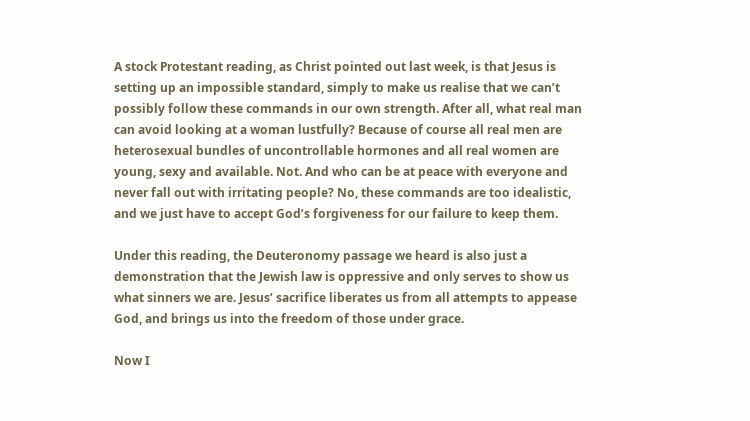A stock Protestant reading, as Christ pointed out last week, is that Jesus is setting up an impossible standard, simply to make us realise that we can’t possibly follow these commands in our own strength. After all, what real man can avoid looking at a woman lustfully? Because of course all real men are heterosexual bundles of uncontrollable hormones and all real women are young, sexy and available. Not. And who can be at peace with everyone and never fall out with irritating people? No, these commands are too idealistic, and we just have to accept God’s forgiveness for our failure to keep them.

Under this reading, the Deuteronomy passage we heard is also just a demonstration that the Jewish law is oppressive and only serves to show us what sinners we are. Jesus’ sacrifice liberates us from all attempts to appease God, and brings us into the freedom of those under grace.

Now I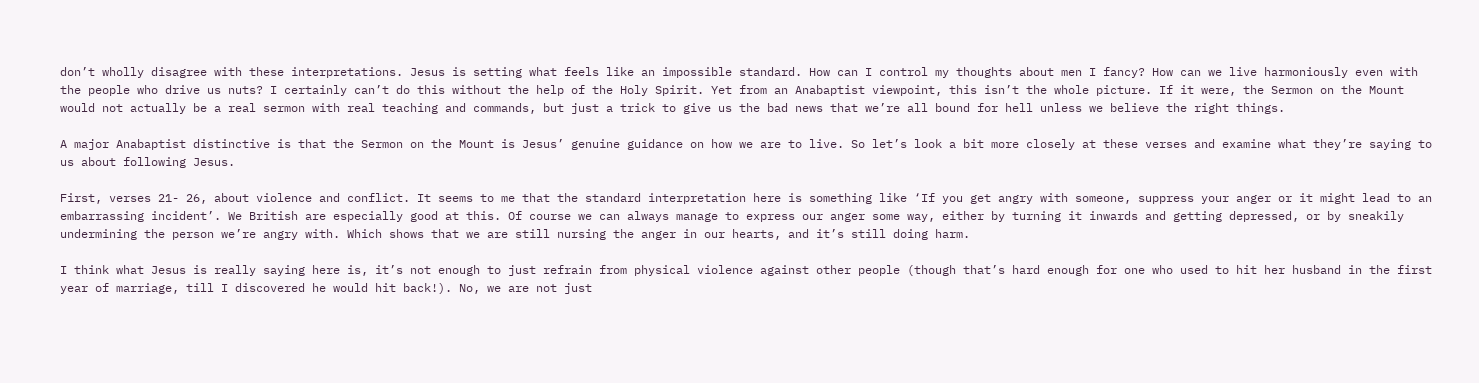don’t wholly disagree with these interpretations. Jesus is setting what feels like an impossible standard. How can I control my thoughts about men I fancy? How can we live harmoniously even with the people who drive us nuts? I certainly can’t do this without the help of the Holy Spirit. Yet from an Anabaptist viewpoint, this isn’t the whole picture. If it were, the Sermon on the Mount would not actually be a real sermon with real teaching and commands, but just a trick to give us the bad news that we’re all bound for hell unless we believe the right things.

A major Anabaptist distinctive is that the Sermon on the Mount is Jesus’ genuine guidance on how we are to live. So let’s look a bit more closely at these verses and examine what they’re saying to us about following Jesus.

First, verses 21- 26, about violence and conflict. It seems to me that the standard interpretation here is something like ‘If you get angry with someone, suppress your anger or it might lead to an embarrassing incident’. We British are especially good at this. Of course we can always manage to express our anger some way, either by turning it inwards and getting depressed, or by sneakily undermining the person we’re angry with. Which shows that we are still nursing the anger in our hearts, and it’s still doing harm.

I think what Jesus is really saying here is, it’s not enough to just refrain from physical violence against other people (though that’s hard enough for one who used to hit her husband in the first year of marriage, till I discovered he would hit back!). No, we are not just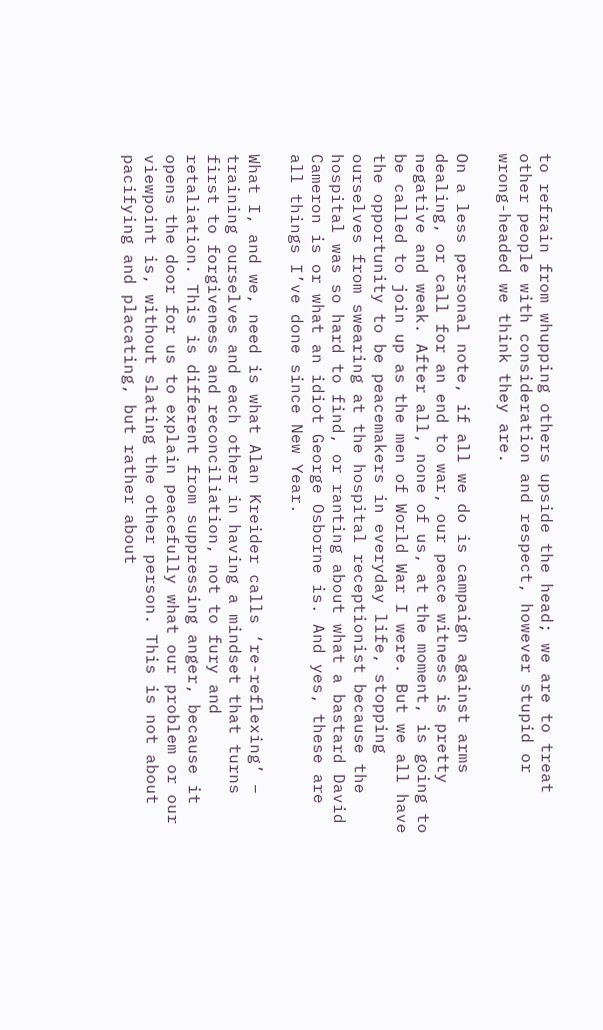to refrain from whupping others upside the head; we are to treat other people with consideration and respect, however stupid or wrong-headed we think they are.

On a less personal note, if all we do is campaign against arms dealing, or call for an end to war, our peace witness is pretty negative and weak. After all, none of us, at the moment, is going to be called to join up as the men of World War I were. But we all have the opportunity to be peacemakers in everyday life, stopping ourselves from swearing at the hospital receptionist because the hospital was so hard to find, or ranting about what a bastard David Cameron is or what an idiot George Osborne is. And yes, these are all things I’ve done since New Year.

What I, and we, need is what Alan Kreider calls ‘re-reflexing’ – training ourselves and each other in having a mindset that turns first to forgiveness and reconciliation, not to fury and retaliation. This is different from suppressing anger, because it opens the door for us to explain peacefully what our problem or our viewpoint is, without slating the other person. This is not about pacifying and placating, but rather about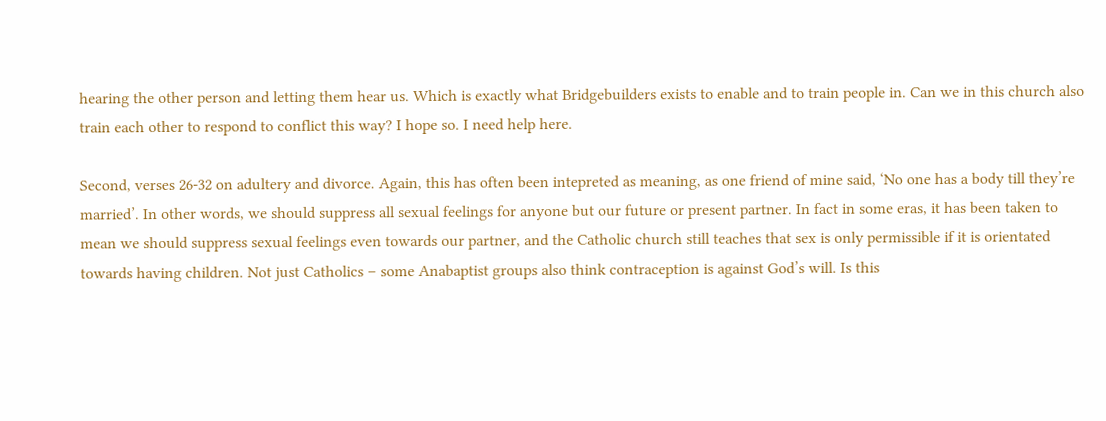hearing the other person and letting them hear us. Which is exactly what Bridgebuilders exists to enable and to train people in. Can we in this church also train each other to respond to conflict this way? I hope so. I need help here.

Second, verses 26-32 on adultery and divorce. Again, this has often been intepreted as meaning, as one friend of mine said, ‘No one has a body till they’re married’. In other words, we should suppress all sexual feelings for anyone but our future or present partner. In fact in some eras, it has been taken to mean we should suppress sexual feelings even towards our partner, and the Catholic church still teaches that sex is only permissible if it is orientated towards having children. Not just Catholics – some Anabaptist groups also think contraception is against God’s will. Is this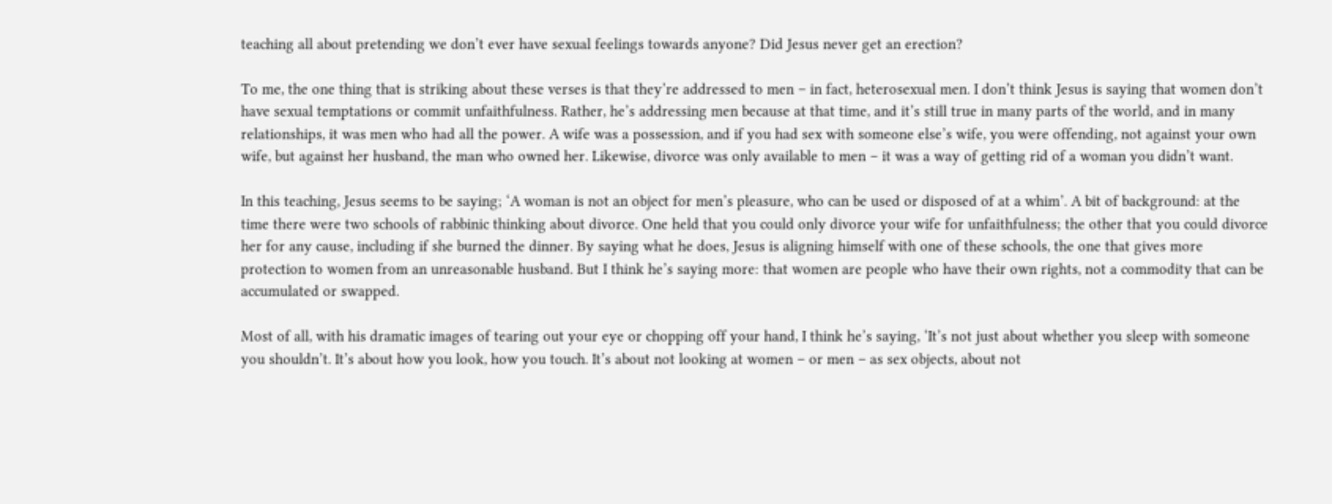teaching all about pretending we don’t ever have sexual feelings towards anyone? Did Jesus never get an erection?

To me, the one thing that is striking about these verses is that they’re addressed to men – in fact, heterosexual men. I don’t think Jesus is saying that women don’t have sexual temptations or commit unfaithfulness. Rather, he’s addressing men because at that time, and it’s still true in many parts of the world, and in many relationships, it was men who had all the power. A wife was a possession, and if you had sex with someone else’s wife, you were offending, not against your own wife, but against her husband, the man who owned her. Likewise, divorce was only available to men – it was a way of getting rid of a woman you didn’t want.

In this teaching, Jesus seems to be saying; ‘A woman is not an object for men’s pleasure, who can be used or disposed of at a whim’. A bit of background: at the time there were two schools of rabbinic thinking about divorce. One held that you could only divorce your wife for unfaithfulness; the other that you could divorce her for any cause, including if she burned the dinner. By saying what he does, Jesus is aligning himself with one of these schools, the one that gives more protection to women from an unreasonable husband. But I think he’s saying more: that women are people who have their own rights, not a commodity that can be accumulated or swapped.

Most of all, with his dramatic images of tearing out your eye or chopping off your hand, I think he’s saying, ‘It’s not just about whether you sleep with someone you shouldn’t. It’s about how you look, how you touch. It’s about not looking at women – or men – as sex objects, about not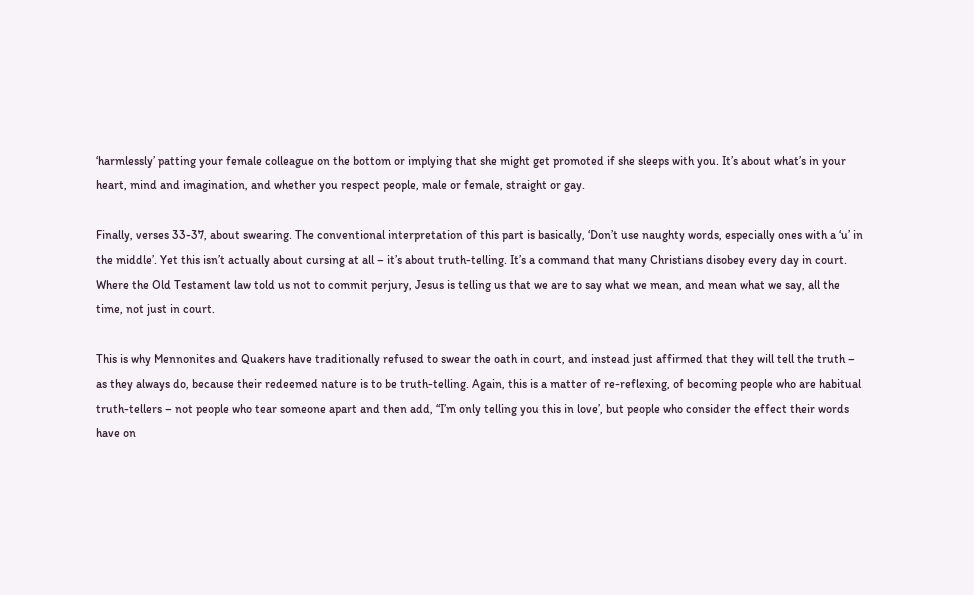‘harmlessly’ patting your female colleague on the bottom or implying that she might get promoted if she sleeps with you. It’s about what’s in your heart, mind and imagination, and whether you respect people, male or female, straight or gay.

Finally, verses 33-37, about swearing. The conventional interpretation of this part is basically, ‘Don’t use naughty words, especially ones with a ‘u’ in the middle’. Yet this isn’t actually about cursing at all – it’s about truth-telling. It’s a command that many Christians disobey every day in court. Where the Old Testament law told us not to commit perjury, Jesus is telling us that we are to say what we mean, and mean what we say, all the time, not just in court.

This is why Mennonites and Quakers have traditionally refused to swear the oath in court, and instead just affirmed that they will tell the truth – as they always do, because their redeemed nature is to be truth-telling. Again, this is a matter of re-reflexing, of becoming people who are habitual truth-tellers – not people who tear someone apart and then add, “I’m only telling you this in love’, but people who consider the effect their words have on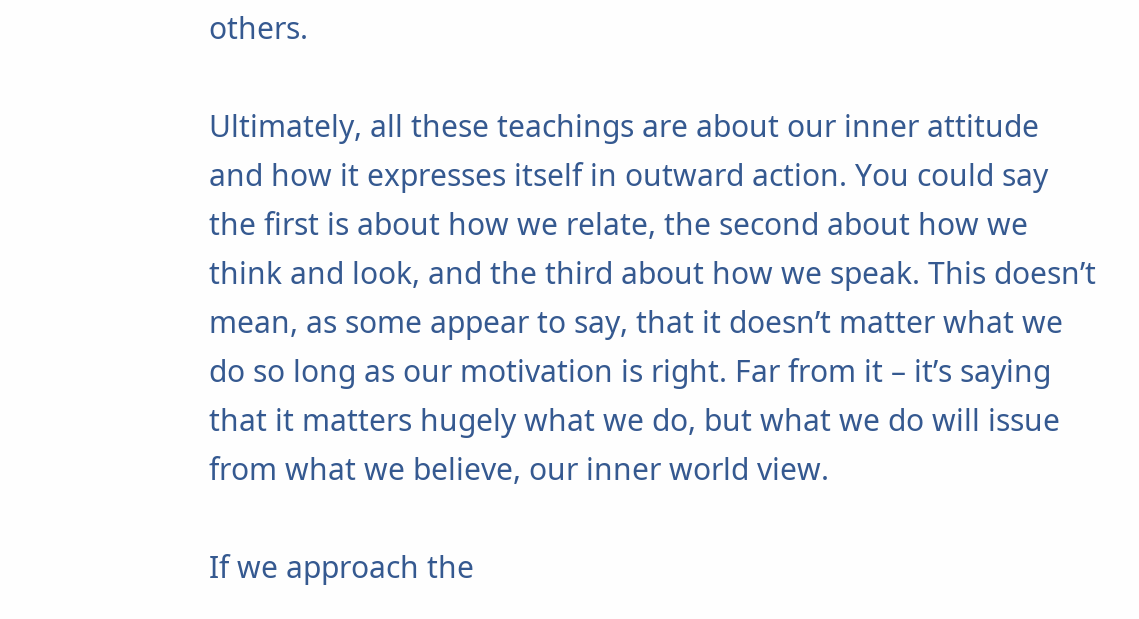others.

Ultimately, all these teachings are about our inner attitude and how it expresses itself in outward action. You could say the first is about how we relate, the second about how we think and look, and the third about how we speak. This doesn’t mean, as some appear to say, that it doesn’t matter what we do so long as our motivation is right. Far from it – it’s saying that it matters hugely what we do, but what we do will issue from what we believe, our inner world view.

If we approach the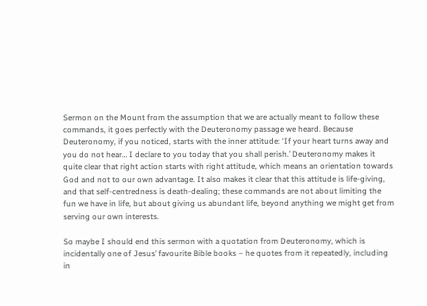Sermon on the Mount from the assumption that we are actually meant to follow these commands, it goes perfectly with the Deuteronomy passage we heard. Because Deuteronomy, if you noticed, starts with the inner attitude: ‘If your heart turns away and you do not hear… I declare to you today that you shall perish.’ Deuteronomy makes it quite clear that right action starts with right attitude, which means an orientation towards God and not to our own advantage. It also makes it clear that this attitude is life-giving, and that self-centredness is death-dealing; these commands are not about limiting the fun we have in life, but about giving us abundant life, beyond anything we might get from serving our own interests.

So maybe I should end this sermon with a quotation from Deuteronomy, which is incidentally one of Jesus’ favourite Bible books – he quotes from it repeatedly, including in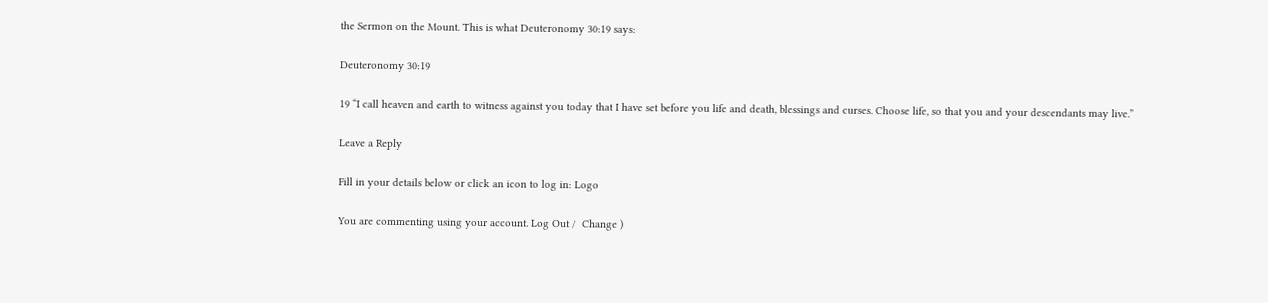the Sermon on the Mount. This is what Deuteronomy 30:19 says:

Deuteronomy 30:19

19 “I call heaven and earth to witness against you today that I have set before you life and death, blessings and curses. Choose life, so that you and your descendants may live.”

Leave a Reply

Fill in your details below or click an icon to log in: Logo

You are commenting using your account. Log Out /  Change )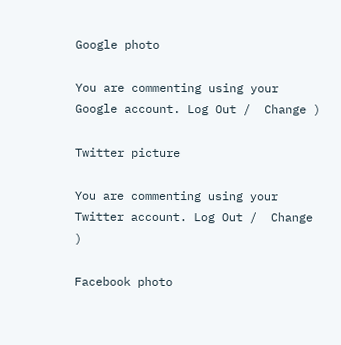Google photo

You are commenting using your Google account. Log Out /  Change )

Twitter picture

You are commenting using your Twitter account. Log Out /  Change )

Facebook photo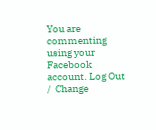You are commenting using your Facebook account. Log Out /  Change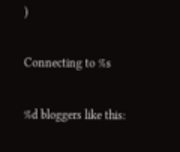)

Connecting to %s

%d bloggers like this: